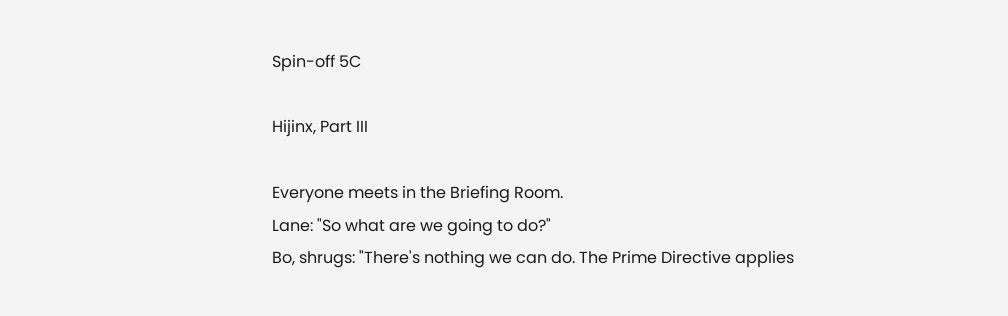Spin-off 5C

Hijinx, Part III

Everyone meets in the Briefing Room.
Lane: "So what are we going to do?"
Bo, shrugs: "There's nothing we can do. The Prime Directive applies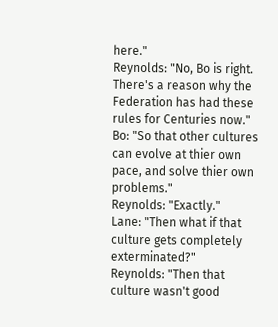here."
Reynolds: "No, Bo is right. There's a reason why the Federation has had these rules for Centuries now."
Bo: "So that other cultures can evolve at thier own pace, and solve thier own problems."
Reynolds: "Exactly."
Lane: "Then what if that culture gets completely exterminated?"
Reynolds: "Then that culture wasn't good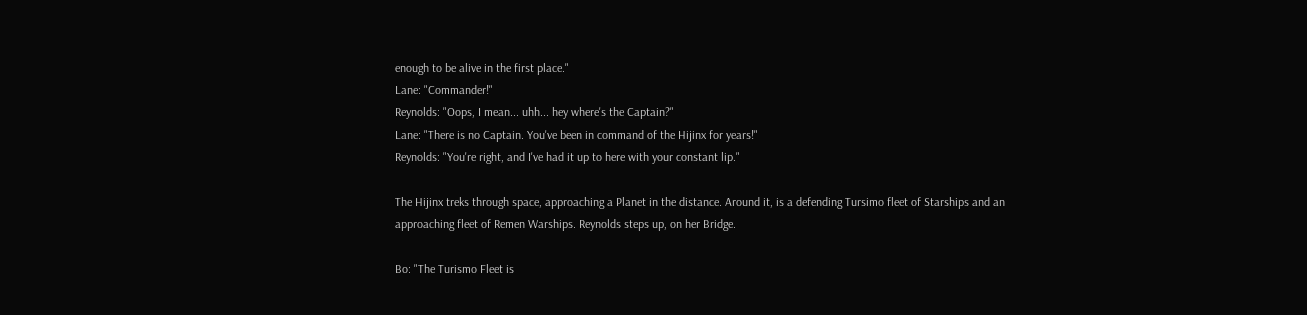enough to be alive in the first place."
Lane: "Commander!"
Reynolds: "Oops, I mean... uhh... hey where's the Captain?"
Lane: "There is no Captain. You've been in command of the Hijinx for years!"
Reynolds: "You're right, and I've had it up to here with your constant lip."

The Hijinx treks through space, approaching a Planet in the distance. Around it, is a defending Tursimo fleet of Starships and an approaching fleet of Remen Warships. Reynolds steps up, on her Bridge.

Bo: "The Turismo Fleet is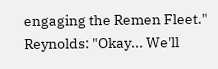engaging the Remen Fleet."
Reynolds: "Okay... We'll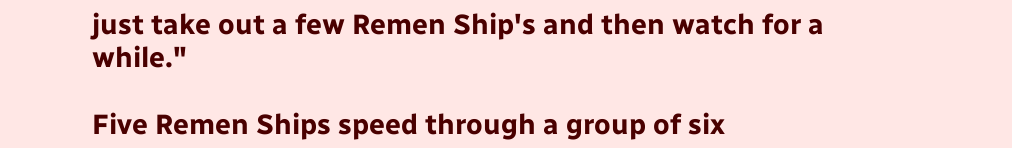just take out a few Remen Ship's and then watch for a while."

Five Remen Ships speed through a group of six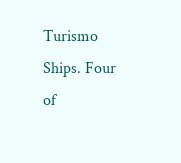Turismo Ships. Four of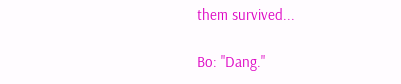them survived...

Bo: "Dang."